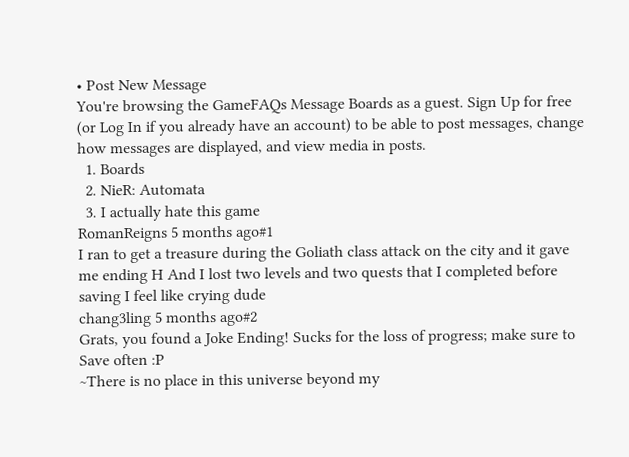• Post New Message
You're browsing the GameFAQs Message Boards as a guest. Sign Up for free (or Log In if you already have an account) to be able to post messages, change how messages are displayed, and view media in posts.
  1. Boards
  2. NieR: Automata
  3. I actually hate this game
RomanReigns 5 months ago#1
I ran to get a treasure during the Goliath class attack on the city and it gave me ending H And I lost two levels and two quests that I completed before saving I feel like crying dude
chang3ling 5 months ago#2
Grats, you found a Joke Ending! Sucks for the loss of progress; make sure to Save often :P
~There is no place in this universe beyond my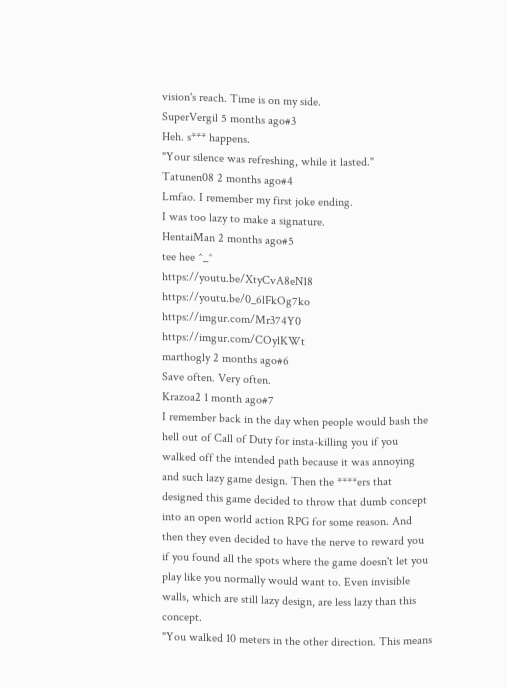vision's reach. Time is on my side.
SuperVergil 5 months ago#3
Heh. s*** happens.
"Your silence was refreshing, while it lasted."
Tatunen08 2 months ago#4
Lmfao. I remember my first joke ending.
I was too lazy to make a signature.
HentaiMan 2 months ago#5
tee hee ^_^
https://youtu.be/XtyCvA8eN18 https://youtu.be/0_6lFkOg7ko
https://imgur.com/Mr374Y0 https://imgur.com/COylKWt
marthogly 2 months ago#6
Save often. Very often.
Krazoa2 1 month ago#7
I remember back in the day when people would bash the hell out of Call of Duty for insta-killing you if you walked off the intended path because it was annoying and such lazy game design. Then the ****ers that designed this game decided to throw that dumb concept into an open world action RPG for some reason. And then they even decided to have the nerve to reward you if you found all the spots where the game doesn't let you play like you normally would want to. Even invisible walls, which are still lazy design, are less lazy than this concept.
"You walked 10 meters in the other direction. This means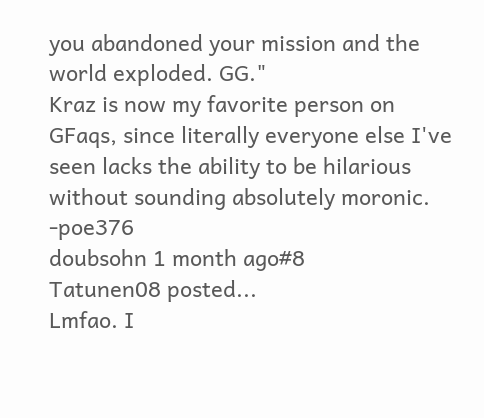you abandoned your mission and the world exploded. GG."
Kraz is now my favorite person on GFaqs, since literally everyone else I've seen lacks the ability to be hilarious without sounding absolutely moronic. -poe376
doubsohn 1 month ago#8
Tatunen08 posted...
Lmfao. I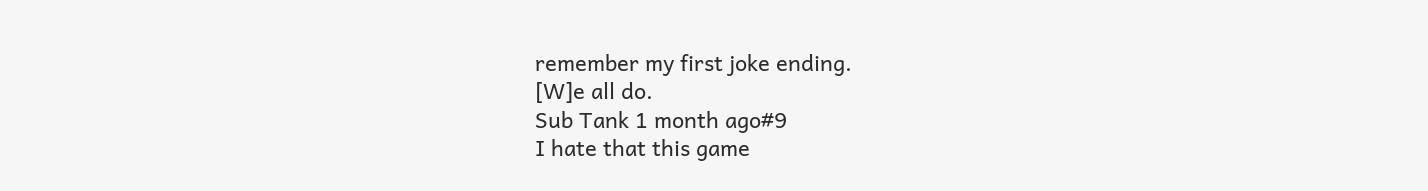remember my first joke ending.
[W]e all do.
Sub Tank 1 month ago#9
I hate that this game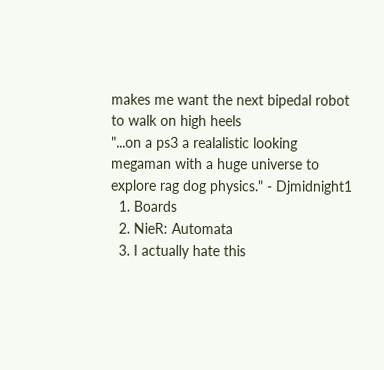makes me want the next bipedal robot to walk on high heels
"...on a ps3 a realalistic looking megaman with a huge universe to explore rag dog physics." - Djmidnight1
  1. Boards
  2. NieR: Automata
  3. I actually hate this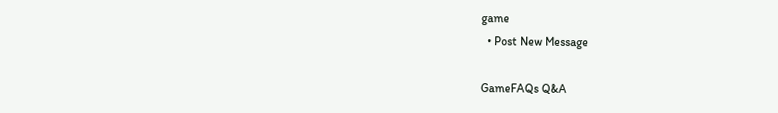game
  • Post New Message

GameFAQs Q&A